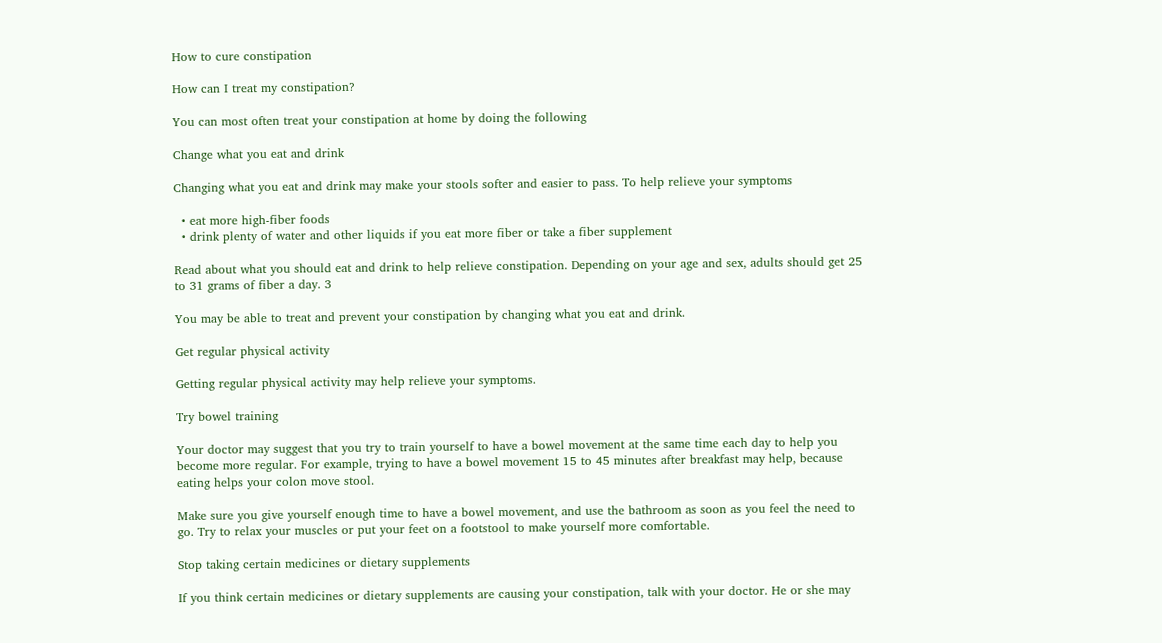How to cure constipation

How can I treat my constipation?

You can most often treat your constipation at home by doing the following

Change what you eat and drink

Changing what you eat and drink may make your stools softer and easier to pass. To help relieve your symptoms

  • eat more high-fiber foods
  • drink plenty of water and other liquids if you eat more fiber or take a fiber supplement

Read about what you should eat and drink to help relieve constipation. Depending on your age and sex, adults should get 25 to 31 grams of fiber a day. 3

You may be able to treat and prevent your constipation by changing what you eat and drink.

Get regular physical activity

Getting regular physical activity may help relieve your symptoms.

Try bowel training

Your doctor may suggest that you try to train yourself to have a bowel movement at the same time each day to help you become more regular. For example, trying to have a bowel movement 15 to 45 minutes after breakfast may help, because eating helps your colon move stool.

Make sure you give yourself enough time to have a bowel movement, and use the bathroom as soon as you feel the need to go. Try to relax your muscles or put your feet on a footstool to make yourself more comfortable.

Stop taking certain medicines or dietary supplements

If you think certain medicines or dietary supplements are causing your constipation, talk with your doctor. He or she may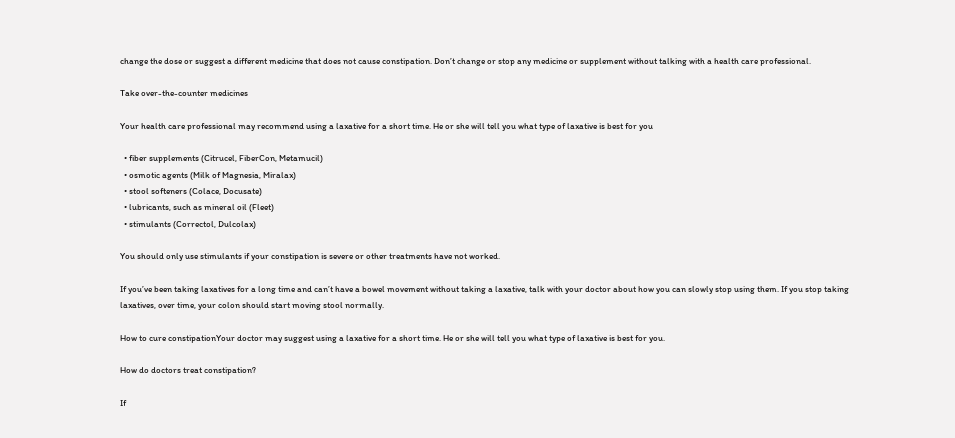change the dose or suggest a different medicine that does not cause constipation. Don’t change or stop any medicine or supplement without talking with a health care professional.

Take over-the-counter medicines

Your health care professional may recommend using a laxative for a short time. He or she will tell you what type of laxative is best for you

  • fiber supplements (Citrucel, FiberCon, Metamucil)
  • osmotic agents (Milk of Magnesia, Miralax)
  • stool softeners (Colace, Docusate)
  • lubricants, such as mineral oil (Fleet)
  • stimulants (Correctol, Dulcolax)

You should only use stimulants if your constipation is severe or other treatments have not worked.

If you’ve been taking laxatives for a long time and can’t have a bowel movement without taking a laxative, talk with your doctor about how you can slowly stop using them. If you stop taking laxatives, over time, your colon should start moving stool normally.

How to cure constipationYour doctor may suggest using a laxative for a short time. He or she will tell you what type of laxative is best for you.

How do doctors treat constipation?

If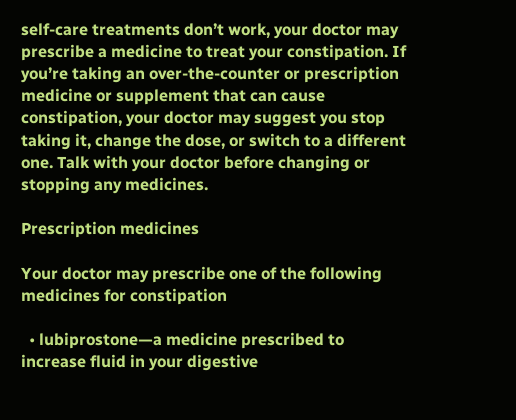self-care treatments don’t work, your doctor may prescribe a medicine to treat your constipation. If you’re taking an over-the-counter or prescription medicine or supplement that can cause constipation, your doctor may suggest you stop taking it, change the dose, or switch to a different one. Talk with your doctor before changing or stopping any medicines.

Prescription medicines

Your doctor may prescribe one of the following medicines for constipation

  • lubiprostone—a medicine prescribed to increase fluid in your digestive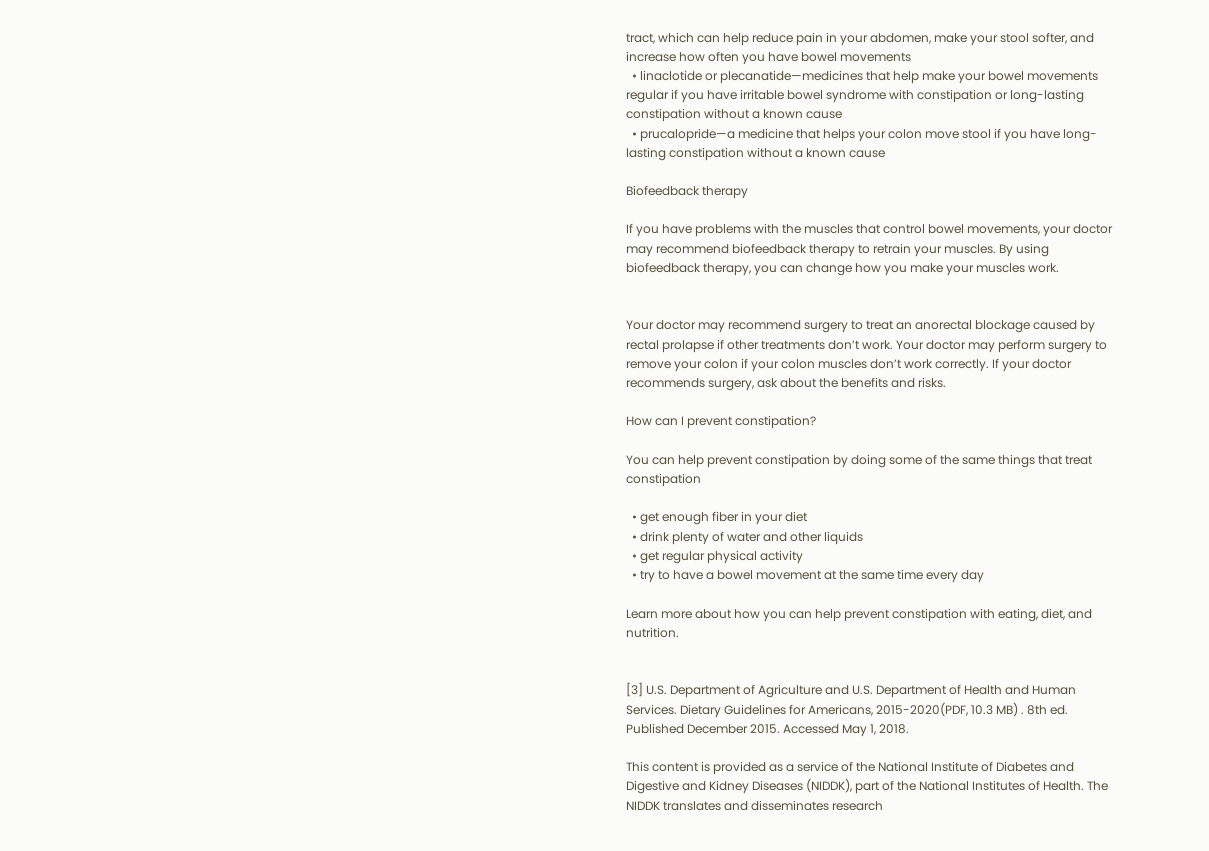tract, which can help reduce pain in your abdomen, make your stool softer, and increase how often you have bowel movements
  • linaclotide or plecanatide—medicines that help make your bowel movements regular if you have irritable bowel syndrome with constipation or long-lasting constipation without a known cause
  • prucalopride—a medicine that helps your colon move stool if you have long-lasting constipation without a known cause

Biofeedback therapy

If you have problems with the muscles that control bowel movements, your doctor may recommend biofeedback therapy to retrain your muscles. By using biofeedback therapy, you can change how you make your muscles work.


Your doctor may recommend surgery to treat an anorectal blockage caused by rectal prolapse if other treatments don’t work. Your doctor may perform surgery to remove your colon if your colon muscles don’t work correctly. If your doctor recommends surgery, ask about the benefits and risks.

How can I prevent constipation?

You can help prevent constipation by doing some of the same things that treat constipation

  • get enough fiber in your diet
  • drink plenty of water and other liquids
  • get regular physical activity
  • try to have a bowel movement at the same time every day

Learn more about how you can help prevent constipation with eating, diet, and nutrition.


[3] U.S. Department of Agriculture and U.S. Department of Health and Human Services. Dietary Guidelines for Americans, 2015-2020(PDF, 10.3 MB) . 8th ed. Published December 2015. Accessed May 1, 2018.

This content is provided as a service of the National Institute of Diabetes and Digestive and Kidney Diseases (NIDDK), part of the National Institutes of Health. The NIDDK translates and disseminates research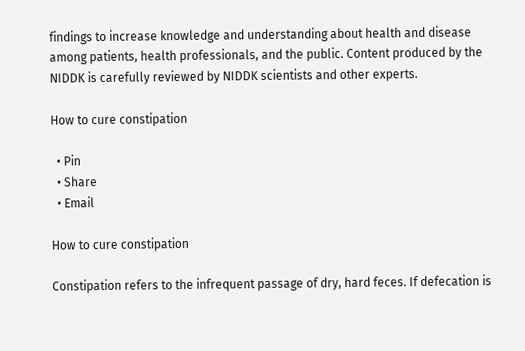findings to increase knowledge and understanding about health and disease among patients, health professionals, and the public. Content produced by the NIDDK is carefully reviewed by NIDDK scientists and other experts.

How to cure constipation

  • Pin
  • Share
  • Email

How to cure constipation

Constipation refers to the infrequent passage of dry, hard feces. If defecation is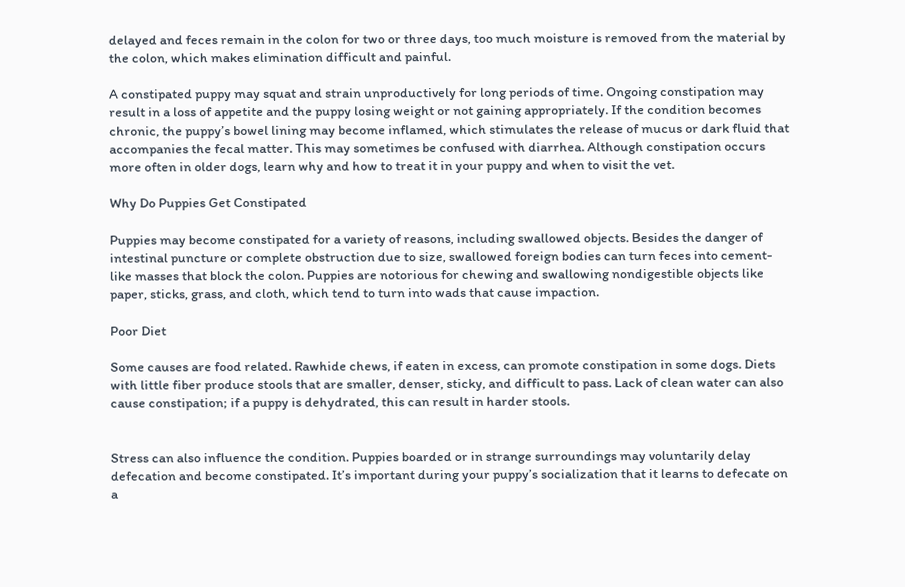delayed and feces remain in the colon for two or three days, too much moisture is removed from the material by the colon, which makes elimination difficult and painful.

A constipated puppy may squat and strain unproductively for long periods of time. Ongoing constipation may result in a loss of appetite and the puppy losing weight or not gaining appropriately. If the condition becomes chronic, the puppy’s bowel lining may become inflamed, which stimulates the release of mucus or dark fluid that accompanies the fecal matter. This may sometimes be confused with diarrhea. Although constipation occurs more often in older dogs, learn why and how to treat it in your puppy and when to visit the vet.

Why Do Puppies Get Constipated

Puppies may become constipated for a variety of reasons, including swallowed objects. Besides the danger of intestinal puncture or complete obstruction due to size, swallowed foreign bodies can turn feces into cement-like masses that block the colon. Puppies are notorious for chewing and swallowing nondigestible objects like paper, sticks, grass, and cloth, which tend to turn into wads that cause impaction.

Poor Diet

Some causes are food related. Rawhide chews, if eaten in excess, can promote constipation in some dogs. Diets with little fiber produce stools that are smaller, denser, sticky, and difficult to pass. Lack of clean water can also cause constipation; if a puppy is dehydrated, this can result in harder stools.


Stress can also influence the condition. Puppies boarded or in strange surroundings may voluntarily delay defecation and become constipated. It’s important during your puppy’s socialization that it learns to defecate on a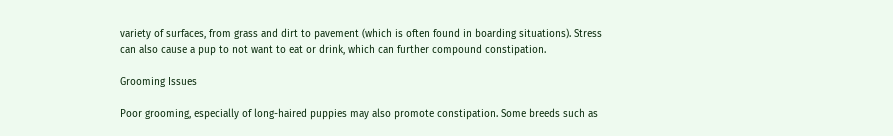variety of surfaces, from grass and dirt to pavement (which is often found in boarding situations). Stress can also cause a pup to not want to eat or drink, which can further compound constipation.

Grooming Issues

Poor grooming, especially of long-haired puppies may also promote constipation. Some breeds such as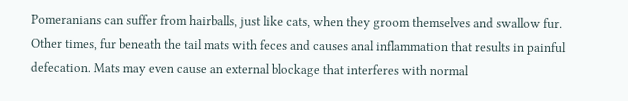Pomeranians can suffer from hairballs, just like cats, when they groom themselves and swallow fur. Other times, fur beneath the tail mats with feces and causes anal inflammation that results in painful defecation. Mats may even cause an external blockage that interferes with normal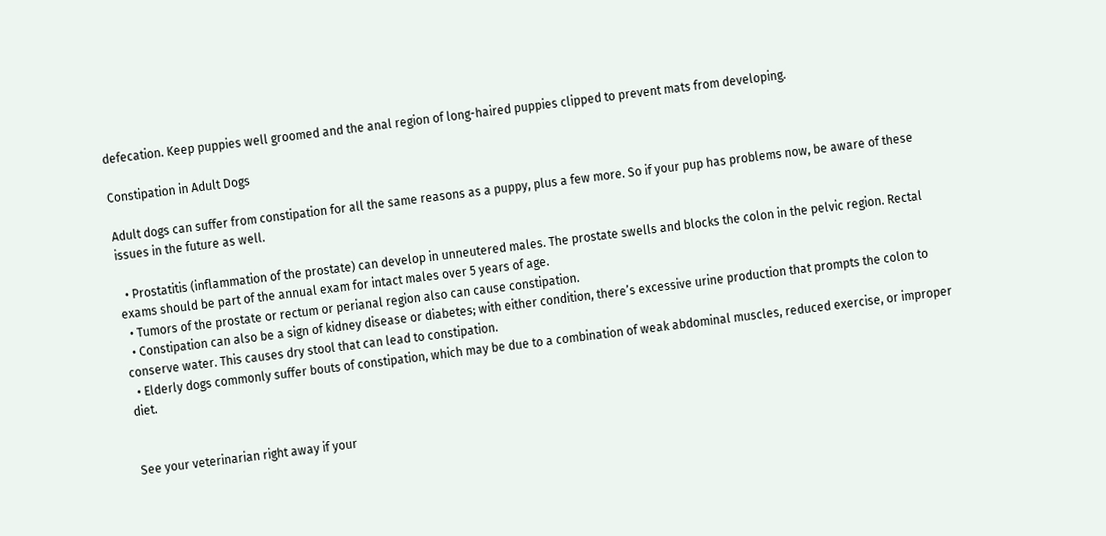defecation. Keep puppies well groomed and the anal region of long-haired puppies clipped to prevent mats from developing.

Constipation in Adult Dogs

Adult dogs can suffer from constipation for all the same reasons as a puppy, plus a few more. So if your pup has problems now, be aware of these issues in the future as well.

  • Prostatitis (inflammation of the prostate) can develop in unneutered males. The prostate swells and blocks the colon in the pelvic region. Rectal exams should be part of the annual exam for intact males over 5 years of age.
  • Tumors of the prostate or rectum or perianal region also can cause constipation.
  • Constipation can also be a sign of kidney disease or diabetes; with either condition, there’s excessive urine production that prompts the colon to conserve water. This causes dry stool that can lead to constipation.
  • Elderly dogs commonly suffer bouts of constipation, which may be due to a combination of weak abdominal muscles, reduced exercise, or improper diet.


See your veterinarian right away if your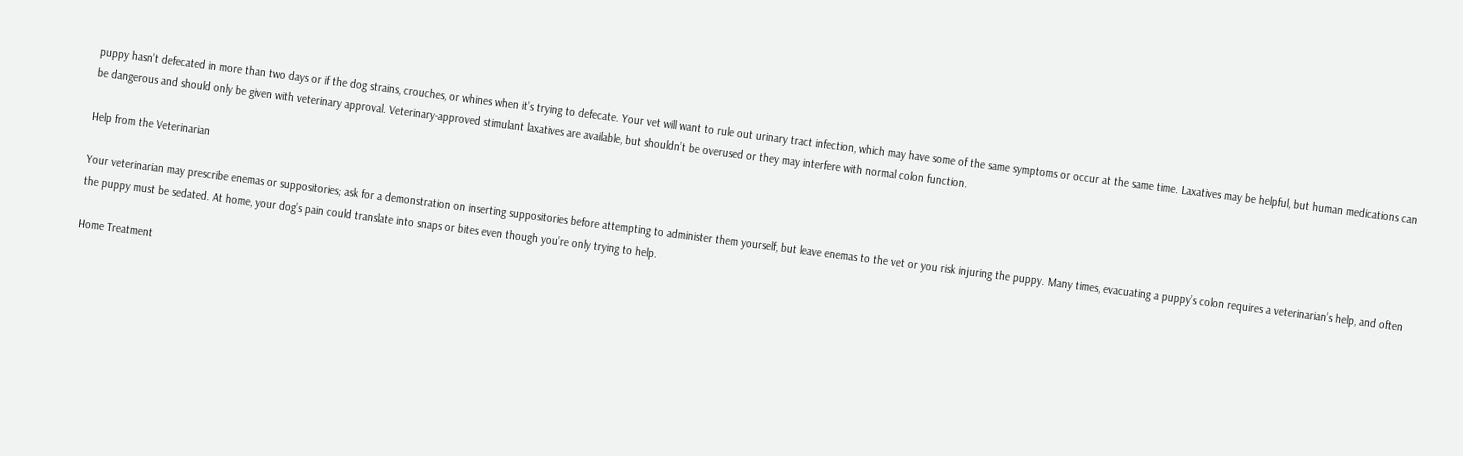puppy hasn’t defecated in more than two days or if the dog strains, crouches, or whines when it’s trying to defecate. Your vet will want to rule out urinary tract infection, which may have some of the same symptoms or occur at the same time. Laxatives may be helpful, but human medications can be dangerous and should only be given with veterinary approval. Veterinary-approved stimulant laxatives are available, but shouldn’t be overused or they may interfere with normal colon function.

Help from the Veterinarian

Your veterinarian may prescribe enemas or suppositories; ask for a demonstration on inserting suppositories before attempting to administer them yourself, but leave enemas to the vet or you risk injuring the puppy. Many times, evacuating a puppy’s colon requires a veterinarian’s help, and often the puppy must be sedated. At home, your dog’s pain could translate into snaps or bites even though you’re only trying to help.

Home Treatment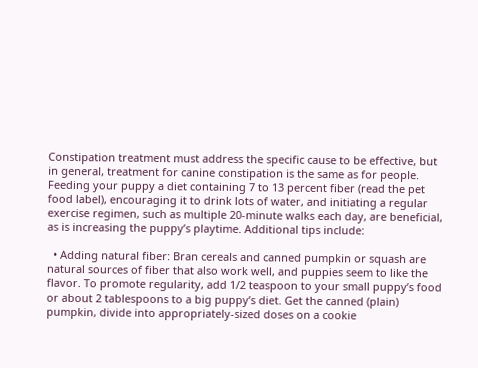Constipation treatment must address the specific cause to be effective, but in general, treatment for canine constipation is the same as for people. Feeding your puppy a diet containing 7 to 13 percent fiber (read the pet food label), encouraging it to drink lots of water, and initiating a regular exercise regimen, such as multiple 20-minute walks each day, are beneficial, as is increasing the puppy’s playtime. Additional tips include:

  • Adding natural fiber: Bran cereals and canned pumpkin or squash are natural sources of fiber that also work well, and puppies seem to like the flavor. To promote regularity, add 1/2 teaspoon to your small puppy’s food or about 2 tablespoons to a big puppy’s diet. Get the canned (plain) pumpkin, divide into appropriately-sized doses on a cookie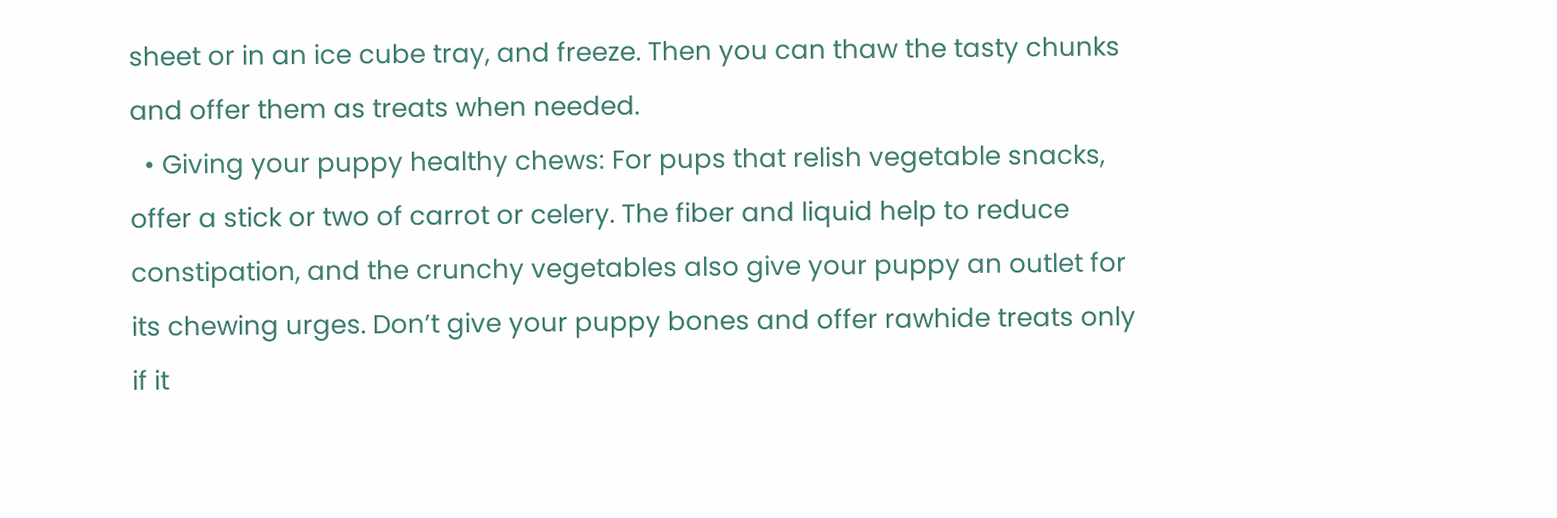sheet or in an ice cube tray, and freeze. Then you can thaw the tasty chunks and offer them as treats when needed.
  • Giving your puppy healthy chews: For pups that relish vegetable snacks, offer a stick or two of carrot or celery. The fiber and liquid help to reduce constipation, and the crunchy vegetables also give your puppy an outlet for its chewing urges. Don’t give your puppy bones and offer rawhide treats only if it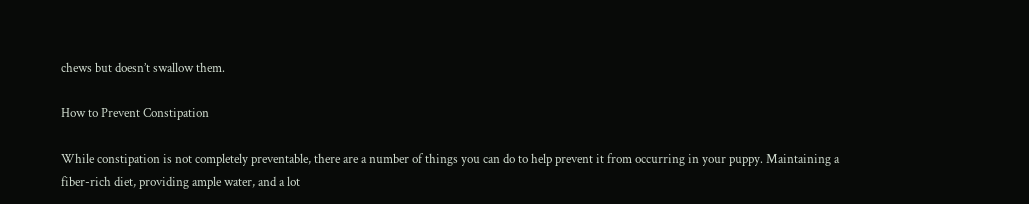chews but doesn’t swallow them.

How to Prevent Constipation

While constipation is not completely preventable, there are a number of things you can do to help prevent it from occurring in your puppy. Maintaining a fiber-rich diet, providing ample water, and a lot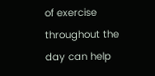of exercise throughout the day can help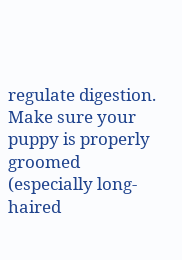regulate digestion. Make sure your puppy is properly groomed (especially long-haired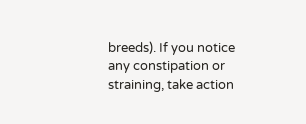breeds). If you notice any constipation or straining, take action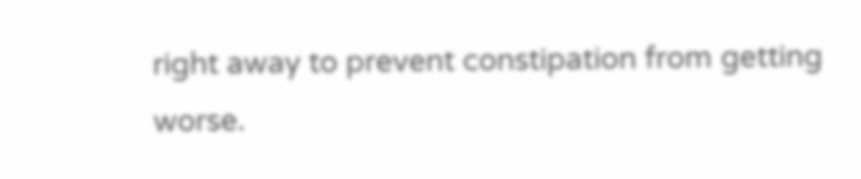right away to prevent constipation from getting worse.